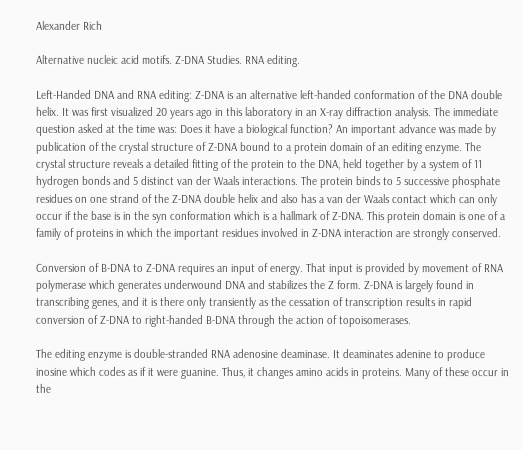Alexander Rich

Alternative nucleic acid motifs. Z-DNA Studies. RNA editing.

Left-Handed DNA and RNA editing: Z-DNA is an alternative left-handed conformation of the DNA double helix. It was first visualized 20 years ago in this laboratory in an X-ray diffraction analysis. The immediate question asked at the time was: Does it have a biological function? An important advance was made by publication of the crystal structure of Z-DNA bound to a protein domain of an editing enzyme. The crystal structure reveals a detailed fitting of the protein to the DNA, held together by a system of 11 hydrogen bonds and 5 distinct van der Waals interactions. The protein binds to 5 successive phosphate residues on one strand of the Z-DNA double helix and also has a van der Waals contact which can only occur if the base is in the syn conformation which is a hallmark of Z-DNA. This protein domain is one of a family of proteins in which the important residues involved in Z-DNA interaction are strongly conserved.

Conversion of B-DNA to Z-DNA requires an input of energy. That input is provided by movement of RNA polymerase which generates underwound DNA and stabilizes the Z form. Z-DNA is largely found in transcribing genes, and it is there only transiently as the cessation of transcription results in rapid conversion of Z-DNA to right-handed B-DNA through the action of topoisomerases.

The editing enzyme is double-stranded RNA adenosine deaminase. It deaminates adenine to produce inosine which codes as if it were guanine. Thus, it changes amino acids in proteins. Many of these occur in the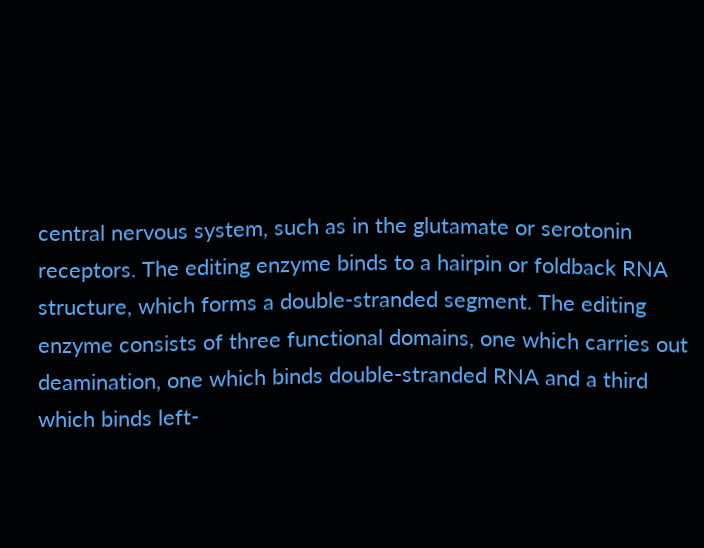central nervous system, such as in the glutamate or serotonin receptors. The editing enzyme binds to a hairpin or foldback RNA structure, which forms a double-stranded segment. The editing enzyme consists of three functional domains, one which carries out deamination, one which binds double-stranded RNA and a third which binds left-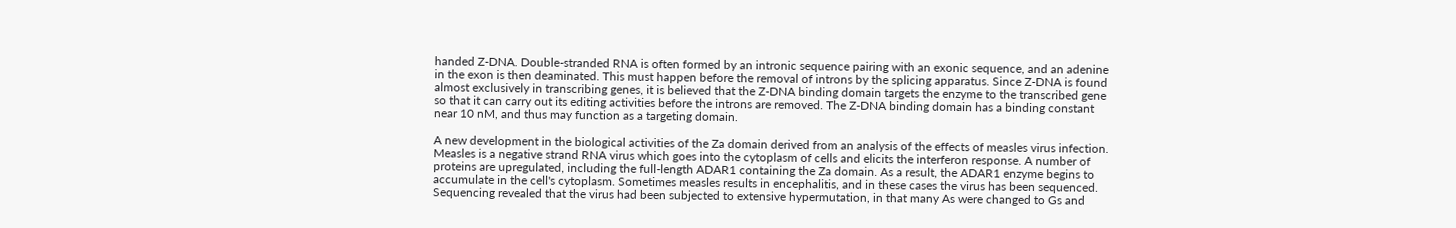handed Z-DNA. Double-stranded RNA is often formed by an intronic sequence pairing with an exonic sequence, and an adenine in the exon is then deaminated. This must happen before the removal of introns by the splicing apparatus. Since Z-DNA is found almost exclusively in transcribing genes, it is believed that the Z-DNA binding domain targets the enzyme to the transcribed gene so that it can carry out its editing activities before the introns are removed. The Z-DNA binding domain has a binding constant near 10 nM, and thus may function as a targeting domain.

A new development in the biological activities of the Za domain derived from an analysis of the effects of measles virus infection. Measles is a negative strand RNA virus which goes into the cytoplasm of cells and elicits the interferon response. A number of proteins are upregulated, including the full-length ADAR1 containing the Za domain. As a result, the ADAR1 enzyme begins to accumulate in the cell's cytoplasm. Sometimes measles results in encephalitis, and in these cases the virus has been sequenced. Sequencing revealed that the virus had been subjected to extensive hypermutation, in that many As were changed to Gs and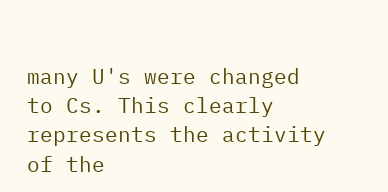many U's were changed to Cs. This clearly represents the activity of the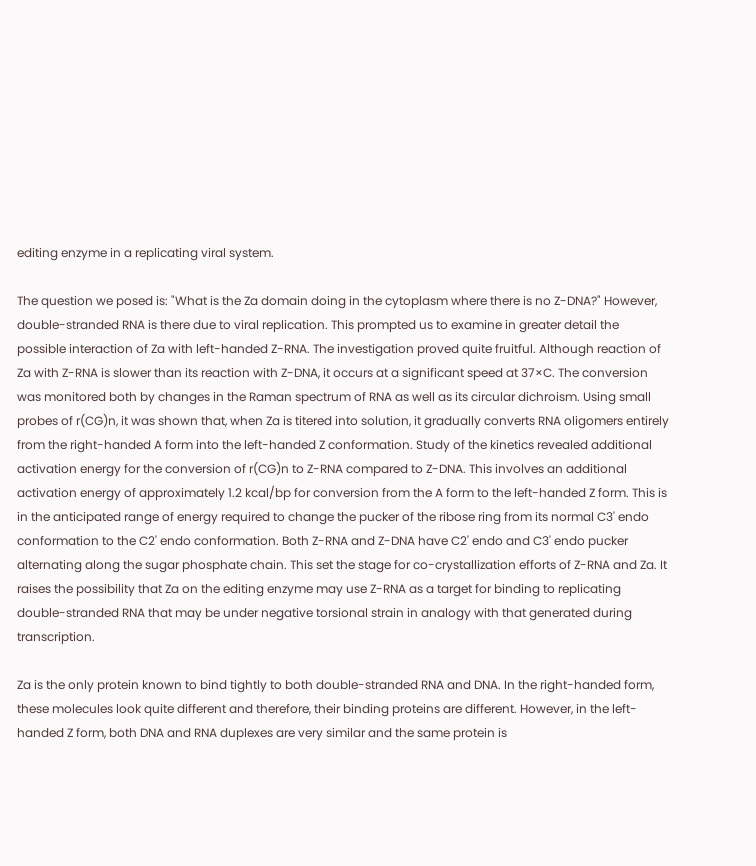editing enzyme in a replicating viral system.

The question we posed is: "What is the Za domain doing in the cytoplasm where there is no Z-DNA?" However, double-stranded RNA is there due to viral replication. This prompted us to examine in greater detail the possible interaction of Za with left-handed Z-RNA. The investigation proved quite fruitful. Although reaction of Za with Z-RNA is slower than its reaction with Z-DNA, it occurs at a significant speed at 37×C. The conversion was monitored both by changes in the Raman spectrum of RNA as well as its circular dichroism. Using small probes of r(CG)n, it was shown that, when Za is titered into solution, it gradually converts RNA oligomers entirely from the right-handed A form into the left-handed Z conformation. Study of the kinetics revealed additional activation energy for the conversion of r(CG)n to Z-RNA compared to Z-DNA. This involves an additional activation energy of approximately 1.2 kcal/bp for conversion from the A form to the left-handed Z form. This is in the anticipated range of energy required to change the pucker of the ribose ring from its normal C3' endo conformation to the C2' endo conformation. Both Z-RNA and Z-DNA have C2' endo and C3' endo pucker alternating along the sugar phosphate chain. This set the stage for co-crystallization efforts of Z-RNA and Za. It raises the possibility that Za on the editing enzyme may use Z-RNA as a target for binding to replicating double-stranded RNA that may be under negative torsional strain in analogy with that generated during transcription.

Za is the only protein known to bind tightly to both double-stranded RNA and DNA. In the right-handed form, these molecules look quite different and therefore, their binding proteins are different. However, in the left-handed Z form, both DNA and RNA duplexes are very similar and the same protein is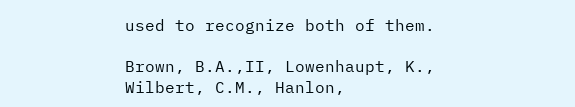used to recognize both of them.

Brown, B.A.,II, Lowenhaupt, K., Wilbert, C.M., Hanlon,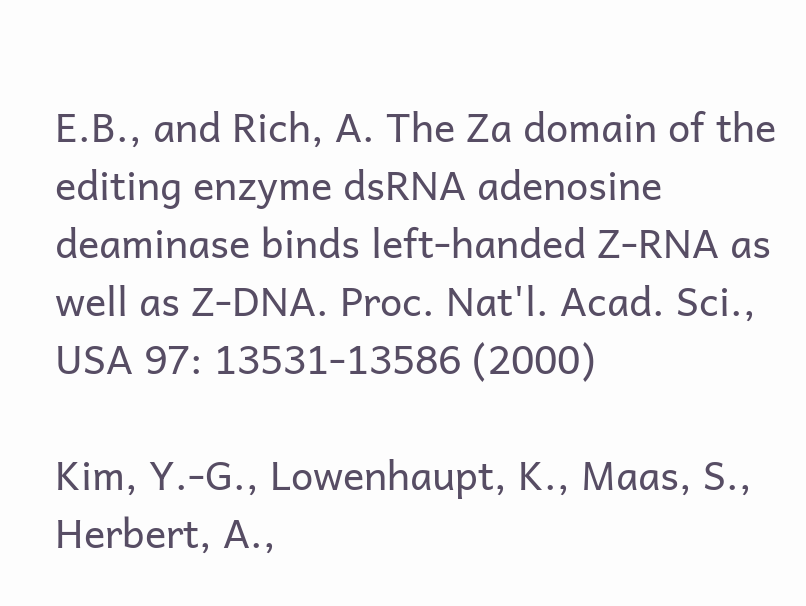E.B., and Rich, A. The Za domain of the editing enzyme dsRNA adenosine deaminase binds left-handed Z-RNA as well as Z-DNA. Proc. Nat'l. Acad. Sci., USA 97: 13531-13586 (2000)

Kim, Y.-G., Lowenhaupt, K., Maas, S., Herbert, A.,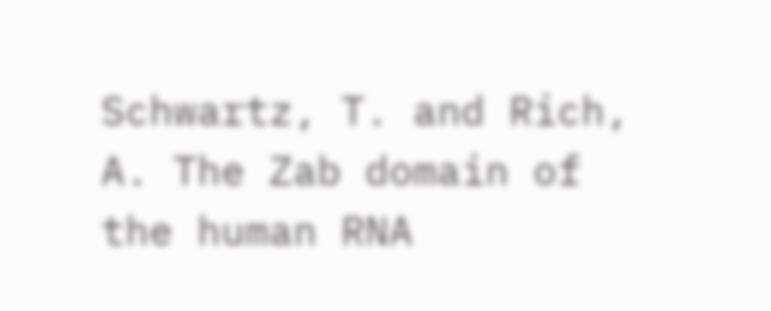Schwartz, T. and Rich, A. The Zab domain of the human RNA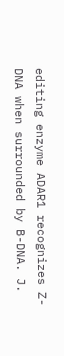editing enzyme ADAR1 recognizes Z-DNA when surrounded by B-DNA. J.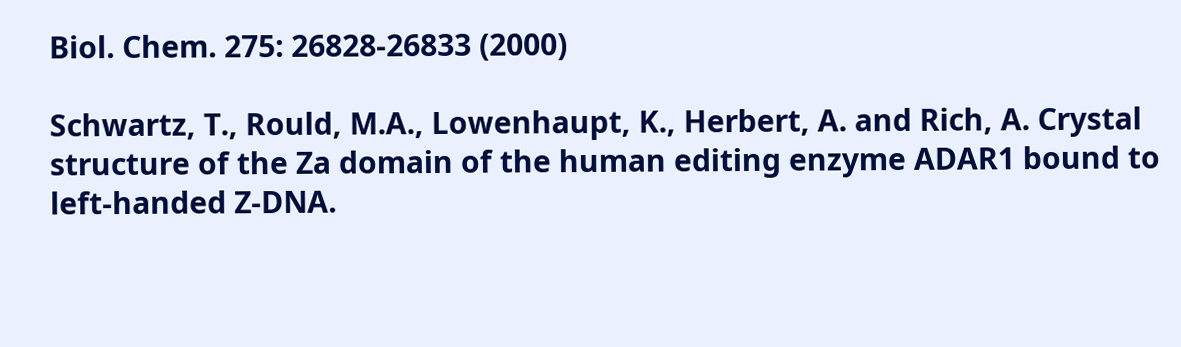Biol. Chem. 275: 26828-26833 (2000)

Schwartz, T., Rould, M.A., Lowenhaupt, K., Herbert, A. and Rich, A. Crystal structure of the Za domain of the human editing enzyme ADAR1 bound to left-handed Z-DNA.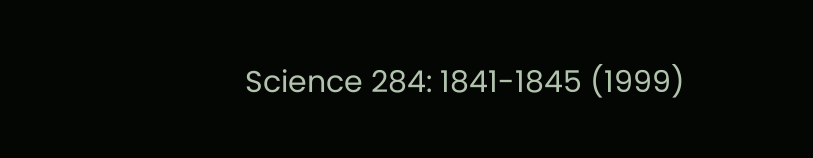Science 284: 1841-1845 (1999)